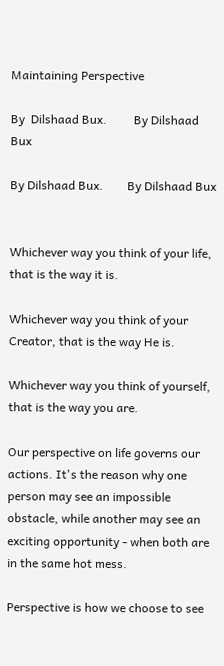Maintaining Perspective

By  Dilshaad Bux.         By Dilshaad Bux

By Dilshaad Bux.        By Dilshaad Bux


Whichever way you think of your life, that is the way it is.

Whichever way you think of your Creator, that is the way He is.

Whichever way you think of yourself, that is the way you are.

Our perspective on life governs our actions. It's the reason why one person may see an impossible obstacle, while another may see an exciting opportunity - when both are in the same hot mess.

Perspective is how we choose to see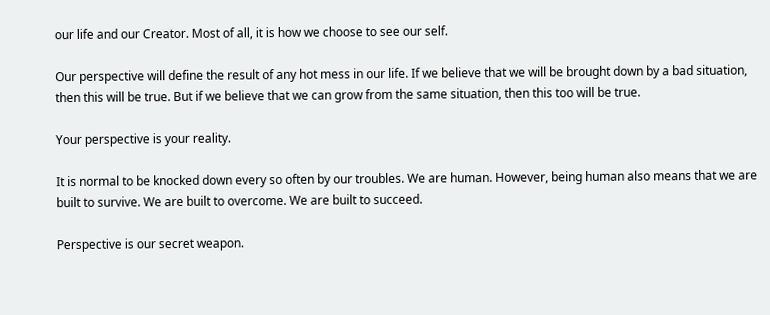our life and our Creator. Most of all, it is how we choose to see our self.

Our perspective will define the result of any hot mess in our life. If we believe that we will be brought down by a bad situation, then this will be true. But if we believe that we can grow from the same situation, then this too will be true.

Your perspective is your reality.

It is normal to be knocked down every so often by our troubles. We are human. However, being human also means that we are built to survive. We are built to overcome. We are built to succeed.

Perspective is our secret weapon.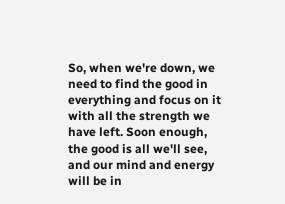So, when we're down, we need to find the good in everything and focus on it with all the strength we have left. Soon enough, the good is all we'll see, and our mind and energy will be in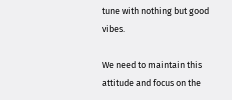tune with nothing but good vibes.

We need to maintain this attitude and focus on the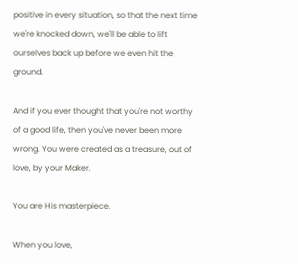positive in every situation, so that the next time we're knocked down, we'll be able to lift ourselves back up before we even hit the ground.

And if you ever thought that you're not worthy of a good life, then you've never been more wrong. You were created as a treasure, out of love, by your Maker.

You are His masterpiece.

When you love,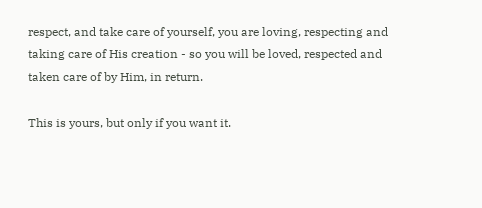respect, and take care of yourself, you are loving, respecting and taking care of His creation - so you will be loved, respected and taken care of by Him, in return.

This is yours, but only if you want it.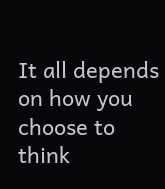It all depends on how you choose to think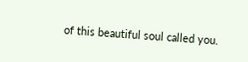of this beautiful soul called you.